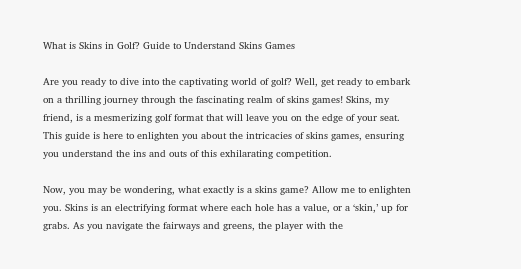What is Skins in Golf? Guide to Understand Skins Games

Are you ready to dive into the captivating world of golf? Well, get ready to embark on a thrilling journey through the fascinating realm of skins games! Skins, my friend, is a mesmerizing golf format that will leave you on the edge of your seat. This guide is here to enlighten you about the intricacies of skins games, ensuring you understand the ins and outs of this exhilarating competition.

Now, you may be wondering, what exactly is a skins game? Allow me to enlighten you. Skins is an electrifying format where each hole has a value, or a ‘skin,’ up for grabs. As you navigate the fairways and greens, the player with the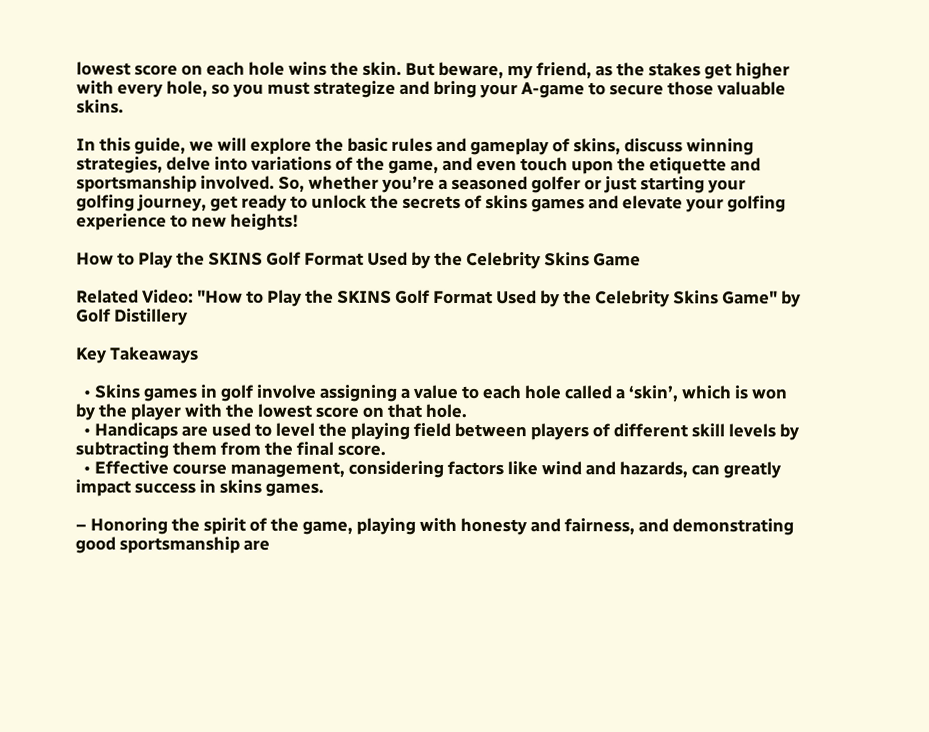lowest score on each hole wins the skin. But beware, my friend, as the stakes get higher with every hole, so you must strategize and bring your A-game to secure those valuable skins.

In this guide, we will explore the basic rules and gameplay of skins, discuss winning strategies, delve into variations of the game, and even touch upon the etiquette and sportsmanship involved. So, whether you’re a seasoned golfer or just starting your golfing journey, get ready to unlock the secrets of skins games and elevate your golfing experience to new heights!

How to Play the SKINS Golf Format Used by the Celebrity Skins Game

Related Video: "How to Play the SKINS Golf Format Used by the Celebrity Skins Game" by Golf Distillery

Key Takeaways

  • Skins games in golf involve assigning a value to each hole called a ‘skin’, which is won by the player with the lowest score on that hole.
  • Handicaps are used to level the playing field between players of different skill levels by subtracting them from the final score.
  • Effective course management, considering factors like wind and hazards, can greatly impact success in skins games.

– Honoring the spirit of the game, playing with honesty and fairness, and demonstrating good sportsmanship are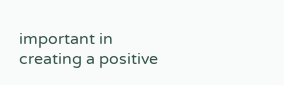important in creating a positive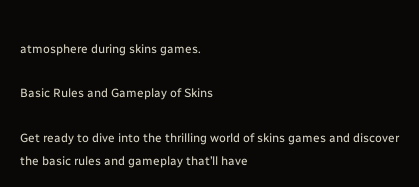atmosphere during skins games.

Basic Rules and Gameplay of Skins

Get ready to dive into the thrilling world of skins games and discover the basic rules and gameplay that’ll have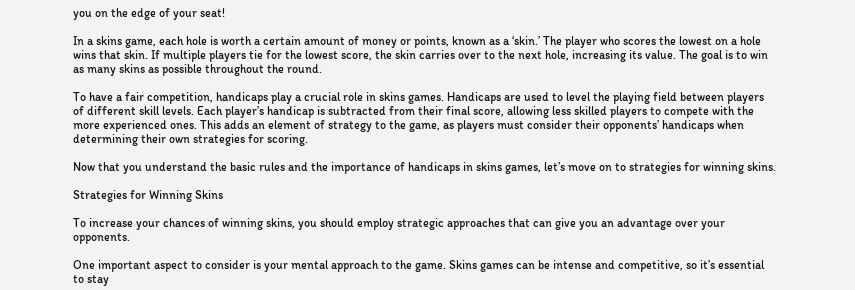you on the edge of your seat!

In a skins game, each hole is worth a certain amount of money or points, known as a ‘skin.’ The player who scores the lowest on a hole wins that skin. If multiple players tie for the lowest score, the skin carries over to the next hole, increasing its value. The goal is to win as many skins as possible throughout the round.

To have a fair competition, handicaps play a crucial role in skins games. Handicaps are used to level the playing field between players of different skill levels. Each player’s handicap is subtracted from their final score, allowing less skilled players to compete with the more experienced ones. This adds an element of strategy to the game, as players must consider their opponents’ handicaps when determining their own strategies for scoring.

Now that you understand the basic rules and the importance of handicaps in skins games, let’s move on to strategies for winning skins.

Strategies for Winning Skins

To increase your chances of winning skins, you should employ strategic approaches that can give you an advantage over your opponents.

One important aspect to consider is your mental approach to the game. Skins games can be intense and competitive, so it’s essential to stay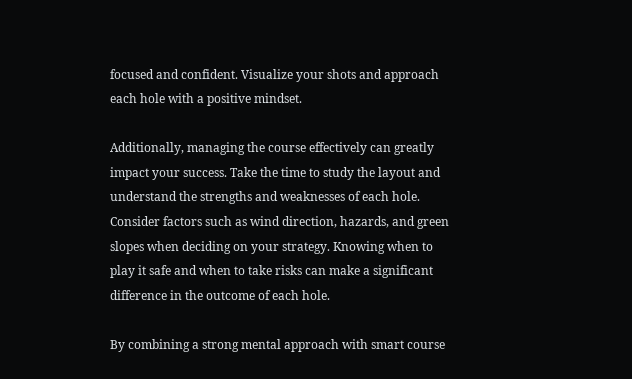focused and confident. Visualize your shots and approach each hole with a positive mindset.

Additionally, managing the course effectively can greatly impact your success. Take the time to study the layout and understand the strengths and weaknesses of each hole. Consider factors such as wind direction, hazards, and green slopes when deciding on your strategy. Knowing when to play it safe and when to take risks can make a significant difference in the outcome of each hole.

By combining a strong mental approach with smart course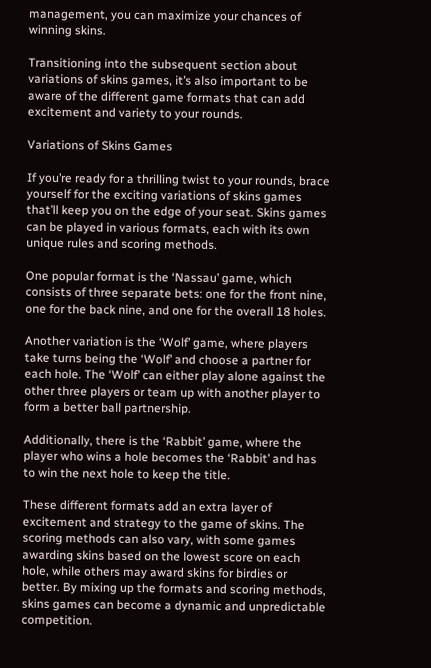management, you can maximize your chances of winning skins.

Transitioning into the subsequent section about variations of skins games, it’s also important to be aware of the different game formats that can add excitement and variety to your rounds.

Variations of Skins Games

If you’re ready for a thrilling twist to your rounds, brace yourself for the exciting variations of skins games that’ll keep you on the edge of your seat. Skins games can be played in various formats, each with its own unique rules and scoring methods.

One popular format is the ‘Nassau’ game, which consists of three separate bets: one for the front nine, one for the back nine, and one for the overall 18 holes.

Another variation is the ‘Wolf’ game, where players take turns being the ‘Wolf’ and choose a partner for each hole. The ‘Wolf’ can either play alone against the other three players or team up with another player to form a better ball partnership.

Additionally, there is the ‘Rabbit’ game, where the player who wins a hole becomes the ‘Rabbit’ and has to win the next hole to keep the title.

These different formats add an extra layer of excitement and strategy to the game of skins. The scoring methods can also vary, with some games awarding skins based on the lowest score on each hole, while others may award skins for birdies or better. By mixing up the formats and scoring methods, skins games can become a dynamic and unpredictable competition.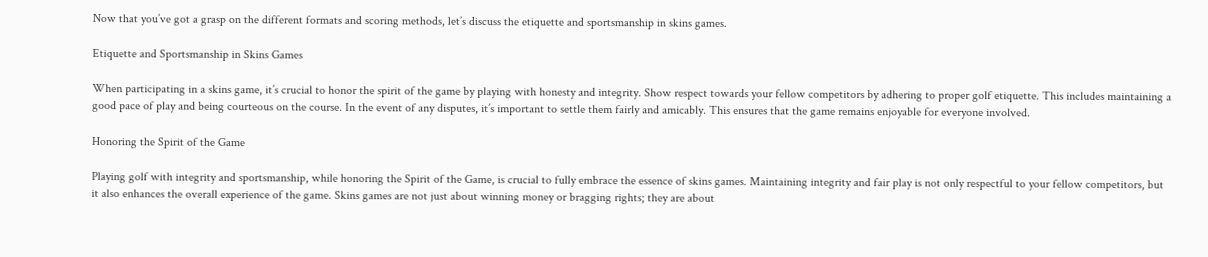Now that you’ve got a grasp on the different formats and scoring methods, let’s discuss the etiquette and sportsmanship in skins games.

Etiquette and Sportsmanship in Skins Games

When participating in a skins game, it’s crucial to honor the spirit of the game by playing with honesty and integrity. Show respect towards your fellow competitors by adhering to proper golf etiquette. This includes maintaining a good pace of play and being courteous on the course. In the event of any disputes, it’s important to settle them fairly and amicably. This ensures that the game remains enjoyable for everyone involved.

Honoring the Spirit of the Game

Playing golf with integrity and sportsmanship, while honoring the Spirit of the Game, is crucial to fully embrace the essence of skins games. Maintaining integrity and fair play is not only respectful to your fellow competitors, but it also enhances the overall experience of the game. Skins games are not just about winning money or bragging rights; they are about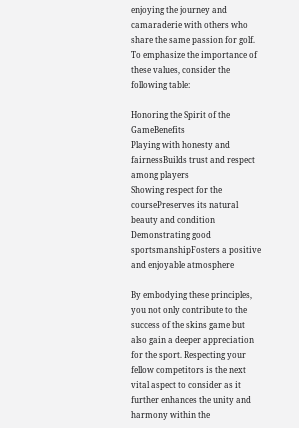enjoying the journey and camaraderie with others who share the same passion for golf. To emphasize the importance of these values, consider the following table:

Honoring the Spirit of the GameBenefits
Playing with honesty and fairnessBuilds trust and respect among players
Showing respect for the coursePreserves its natural beauty and condition
Demonstrating good sportsmanshipFosters a positive and enjoyable atmosphere

By embodying these principles, you not only contribute to the success of the skins game but also gain a deeper appreciation for the sport. Respecting your fellow competitors is the next vital aspect to consider as it further enhances the unity and harmony within the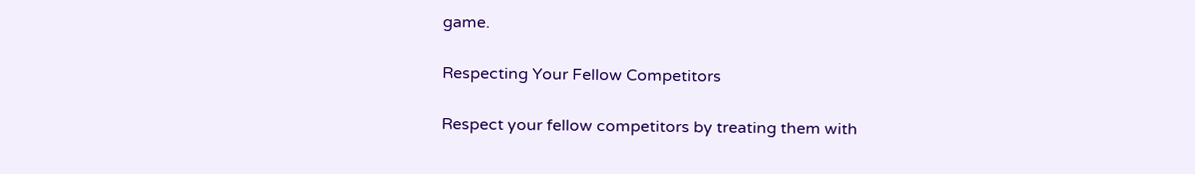game.

Respecting Your Fellow Competitors

Respect your fellow competitors by treating them with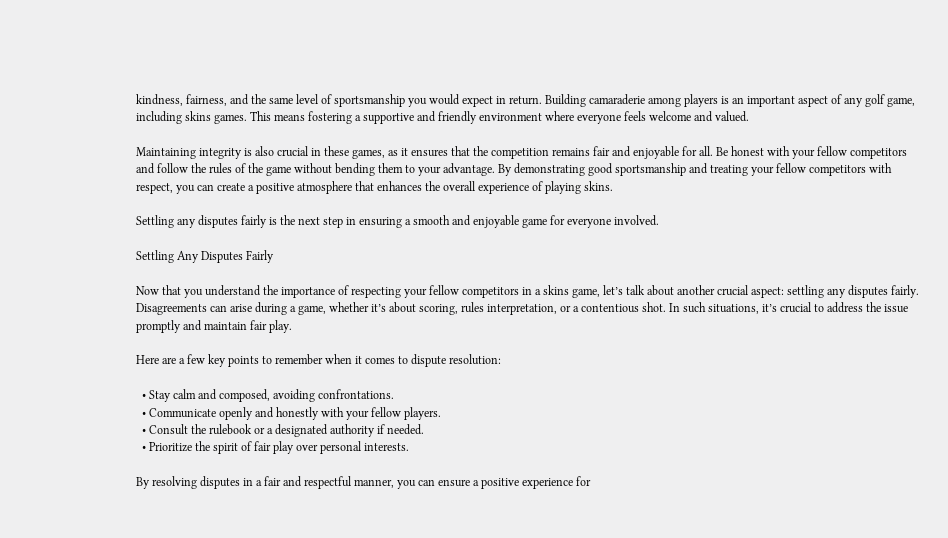kindness, fairness, and the same level of sportsmanship you would expect in return. Building camaraderie among players is an important aspect of any golf game, including skins games. This means fostering a supportive and friendly environment where everyone feels welcome and valued.

Maintaining integrity is also crucial in these games, as it ensures that the competition remains fair and enjoyable for all. Be honest with your fellow competitors and follow the rules of the game without bending them to your advantage. By demonstrating good sportsmanship and treating your fellow competitors with respect, you can create a positive atmosphere that enhances the overall experience of playing skins.

Settling any disputes fairly is the next step in ensuring a smooth and enjoyable game for everyone involved.

Settling Any Disputes Fairly

Now that you understand the importance of respecting your fellow competitors in a skins game, let’s talk about another crucial aspect: settling any disputes fairly. Disagreements can arise during a game, whether it’s about scoring, rules interpretation, or a contentious shot. In such situations, it’s crucial to address the issue promptly and maintain fair play.

Here are a few key points to remember when it comes to dispute resolution:

  • Stay calm and composed, avoiding confrontations.
  • Communicate openly and honestly with your fellow players.
  • Consult the rulebook or a designated authority if needed.
  • Prioritize the spirit of fair play over personal interests.

By resolving disputes in a fair and respectful manner, you can ensure a positive experience for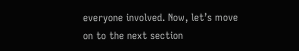everyone involved. Now, let’s move on to the next section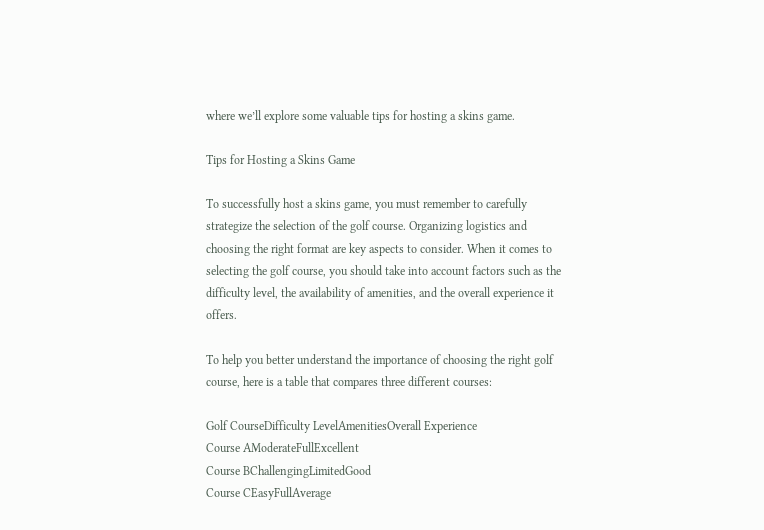where we’ll explore some valuable tips for hosting a skins game.

Tips for Hosting a Skins Game

To successfully host a skins game, you must remember to carefully strategize the selection of the golf course. Organizing logistics and choosing the right format are key aspects to consider. When it comes to selecting the golf course, you should take into account factors such as the difficulty level, the availability of amenities, and the overall experience it offers.

To help you better understand the importance of choosing the right golf course, here is a table that compares three different courses:

Golf CourseDifficulty LevelAmenitiesOverall Experience
Course AModerateFullExcellent
Course BChallengingLimitedGood
Course CEasyFullAverage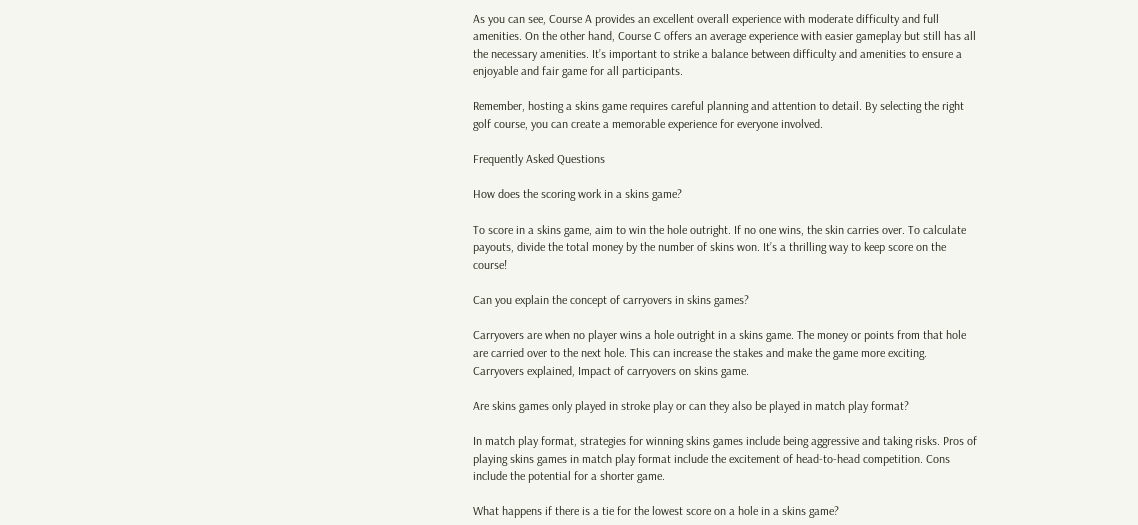As you can see, Course A provides an excellent overall experience with moderate difficulty and full amenities. On the other hand, Course C offers an average experience with easier gameplay but still has all the necessary amenities. It’s important to strike a balance between difficulty and amenities to ensure a enjoyable and fair game for all participants.

Remember, hosting a skins game requires careful planning and attention to detail. By selecting the right golf course, you can create a memorable experience for everyone involved.

Frequently Asked Questions

How does the scoring work in a skins game?

To score in a skins game, aim to win the hole outright. If no one wins, the skin carries over. To calculate payouts, divide the total money by the number of skins won. It’s a thrilling way to keep score on the course!

Can you explain the concept of carryovers in skins games?

Carryovers are when no player wins a hole outright in a skins game. The money or points from that hole are carried over to the next hole. This can increase the stakes and make the game more exciting. Carryovers explained, Impact of carryovers on skins game.

Are skins games only played in stroke play or can they also be played in match play format?

In match play format, strategies for winning skins games include being aggressive and taking risks. Pros of playing skins games in match play format include the excitement of head-to-head competition. Cons include the potential for a shorter game.

What happens if there is a tie for the lowest score on a hole in a skins game?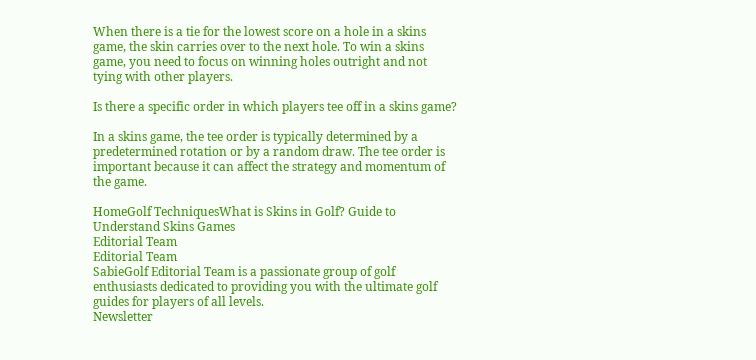When there is a tie for the lowest score on a hole in a skins game, the skin carries over to the next hole. To win a skins game, you need to focus on winning holes outright and not tying with other players.

Is there a specific order in which players tee off in a skins game?

In a skins game, the tee order is typically determined by a predetermined rotation or by a random draw. The tee order is important because it can affect the strategy and momentum of the game.

HomeGolf TechniquesWhat is Skins in Golf? Guide to Understand Skins Games
Editorial Team
Editorial Team
SabieGolf Editorial Team is a passionate group of golf enthusiasts dedicated to providing you with the ultimate golf guides for players of all levels.
Newsletter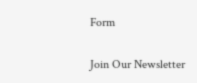Form

Join Our Newsletter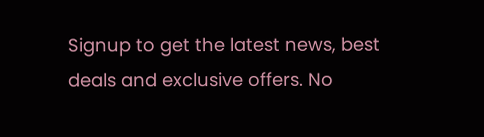Signup to get the latest news, best deals and exclusive offers. No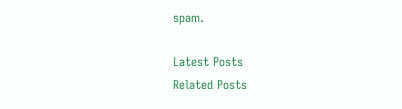spam.

Latest Posts
Related Posts